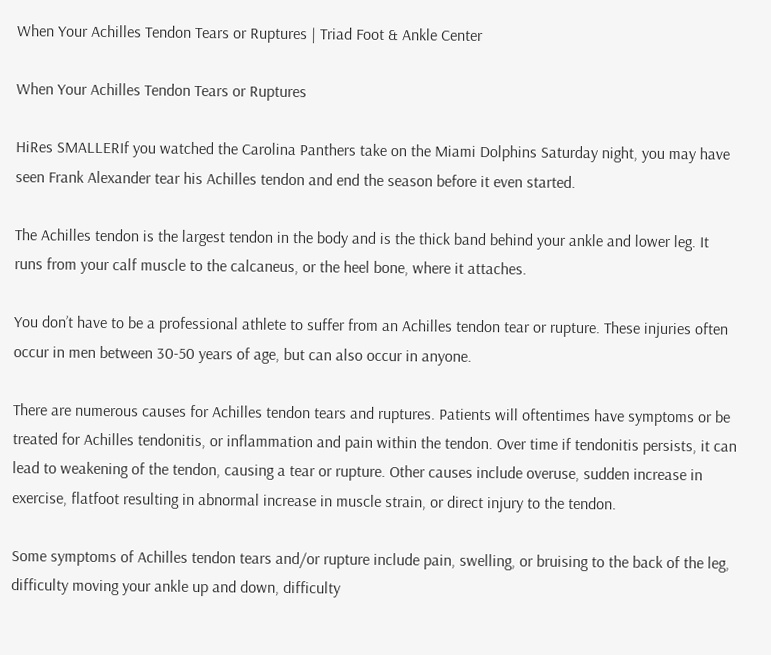When Your Achilles Tendon Tears or Ruptures | Triad Foot & Ankle Center

When Your Achilles Tendon Tears or Ruptures

HiRes SMALLERIf you watched the Carolina Panthers take on the Miami Dolphins Saturday night, you may have seen Frank Alexander tear his Achilles tendon and end the season before it even started.

The Achilles tendon is the largest tendon in the body and is the thick band behind your ankle and lower leg. It runs from your calf muscle to the calcaneus, or the heel bone, where it attaches.

You don’t have to be a professional athlete to suffer from an Achilles tendon tear or rupture. These injuries often occur in men between 30-50 years of age, but can also occur in anyone.

There are numerous causes for Achilles tendon tears and ruptures. Patients will oftentimes have symptoms or be treated for Achilles tendonitis, or inflammation and pain within the tendon. Over time if tendonitis persists, it can lead to weakening of the tendon, causing a tear or rupture. Other causes include overuse, sudden increase in exercise, flatfoot resulting in abnormal increase in muscle strain, or direct injury to the tendon.

Some symptoms of Achilles tendon tears and/or rupture include pain, swelling, or bruising to the back of the leg, difficulty moving your ankle up and down, difficulty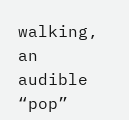walking, an audible “pop”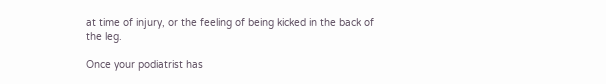at time of injury, or the feeling of being kicked in the back of the leg.

Once your podiatrist has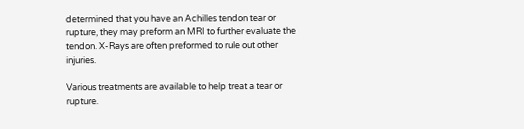determined that you have an Achilles tendon tear or rupture, they may preform an MRI to further evaluate the tendon. X-Rays are often preformed to rule out other injuries.

Various treatments are available to help treat a tear or rupture.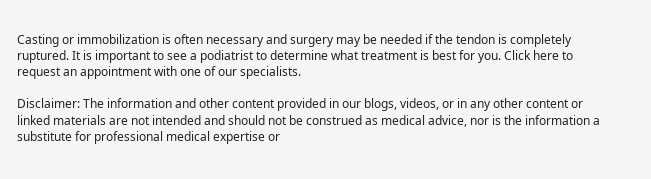Casting or immobilization is often necessary and surgery may be needed if the tendon is completely ruptured. It is important to see a podiatrist to determine what treatment is best for you. Click here to request an appointment with one of our specialists.

Disclaimer: The information and other content provided in our blogs, videos, or in any other content or linked materials are not intended and should not be construed as medical advice, nor is the information a substitute for professional medical expertise or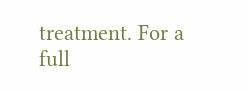treatment. For a full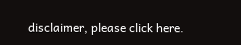disclaimer, please click here.